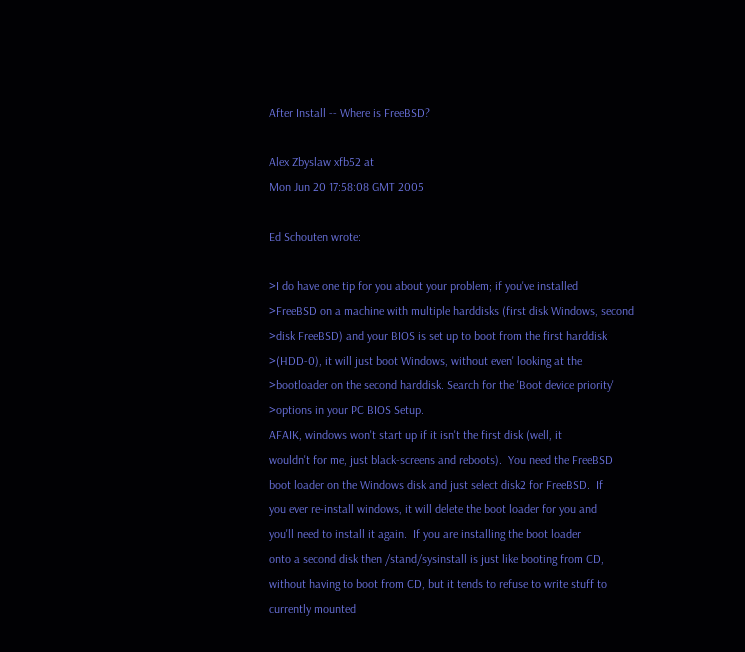After Install -- Where is FreeBSD?

Alex Zbyslaw xfb52 at
Mon Jun 20 17:58:08 GMT 2005

Ed Schouten wrote:

>I do have one tip for you about your problem; if you've installed
>FreeBSD on a machine with multiple harddisks (first disk Windows, second
>disk FreeBSD) and your BIOS is set up to boot from the first harddisk
>(HDD-0), it will just boot Windows, without even' looking at the
>bootloader on the second harddisk. Search for the 'Boot device priority'
>options in your PC BIOS Setup.
AFAIK, windows won't start up if it isn't the first disk (well, it
wouldn't for me, just black-screens and reboots).  You need the FreeBSD
boot loader on the Windows disk and just select disk2 for FreeBSD.  If
you ever re-install windows, it will delete the boot loader for you and
you'll need to install it again.  If you are installing the boot loader
onto a second disk then /stand/sysinstall is just like booting from CD,
without having to boot from CD, but it tends to refuse to write stuff to
currently mounted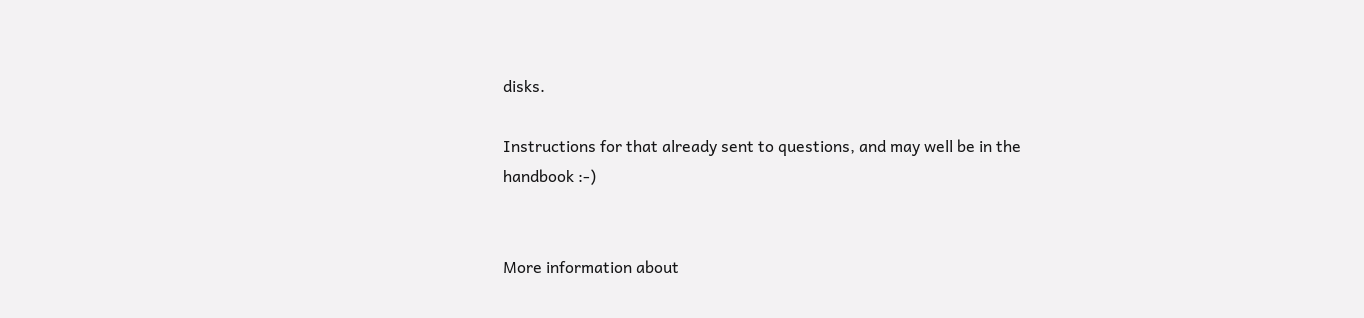disks.

Instructions for that already sent to questions, and may well be in the
handbook :-)


More information about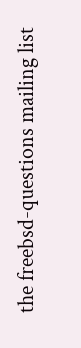the freebsd-questions mailing list